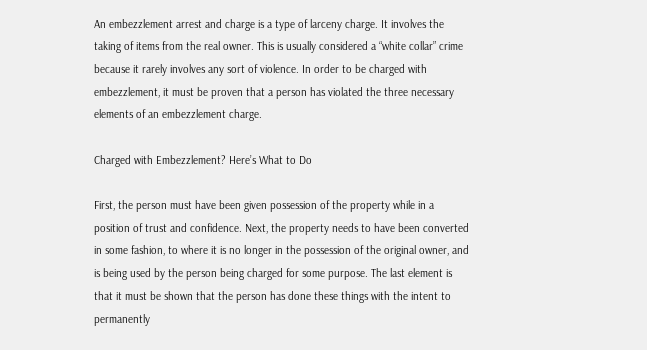An embezzlement arrest and charge is a type of larceny charge. It involves the taking of items from the real owner. This is usually considered a “white collar” crime because it rarely involves any sort of violence. In order to be charged with embezzlement, it must be proven that a person has violated the three necessary elements of an embezzlement charge.

Charged with Embezzlement? Here’s What to Do

First, the person must have been given possession of the property while in a position of trust and confidence. Next, the property needs to have been converted in some fashion, to where it is no longer in the possession of the original owner, and is being used by the person being charged for some purpose. The last element is that it must be shown that the person has done these things with the intent to permanently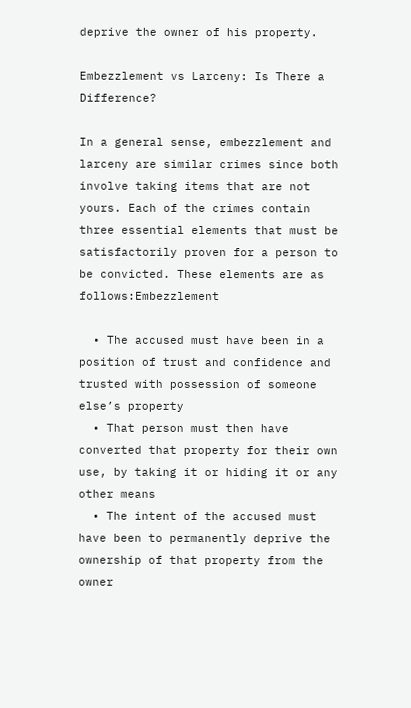deprive the owner of his property.

Embezzlement vs Larceny: Is There a Difference?

In a general sense, embezzlement and larceny are similar crimes since both involve taking items that are not yours. Each of the crimes contain three essential elements that must be satisfactorily proven for a person to be convicted. These elements are as follows:Embezzlement

  • The accused must have been in a position of trust and confidence and trusted with possession of someone else’s property
  • That person must then have converted that property for their own use, by taking it or hiding it or any other means
  • The intent of the accused must have been to permanently deprive the ownership of that property from the owner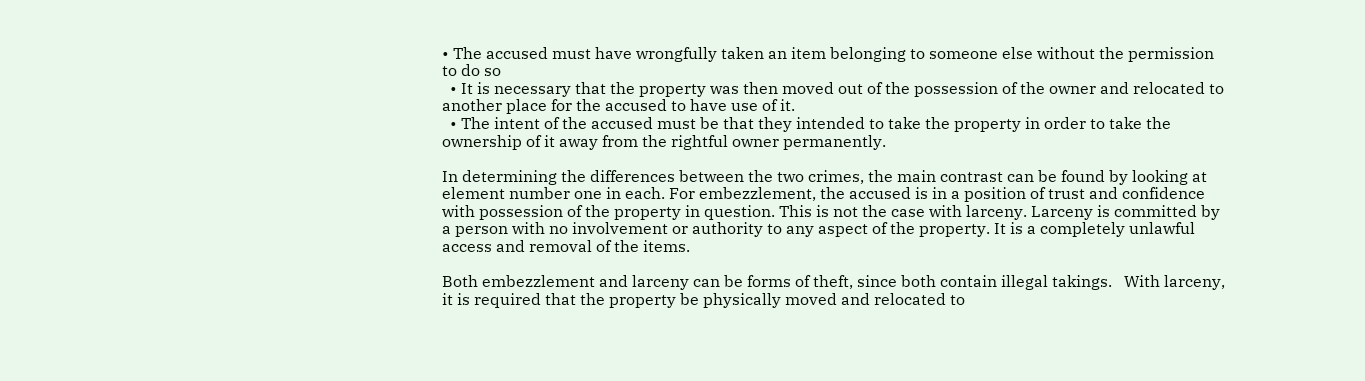• The accused must have wrongfully taken an item belonging to someone else without the permission to do so
  • It is necessary that the property was then moved out of the possession of the owner and relocated to another place for the accused to have use of it.
  • The intent of the accused must be that they intended to take the property in order to take the ownership of it away from the rightful owner permanently.

In determining the differences between the two crimes, the main contrast can be found by looking at element number one in each. For embezzlement, the accused is in a position of trust and confidence with possession of the property in question. This is not the case with larceny. Larceny is committed by a person with no involvement or authority to any aspect of the property. It is a completely unlawful access and removal of the items.

Both embezzlement and larceny can be forms of theft, since both contain illegal takings.   With larceny, it is required that the property be physically moved and relocated to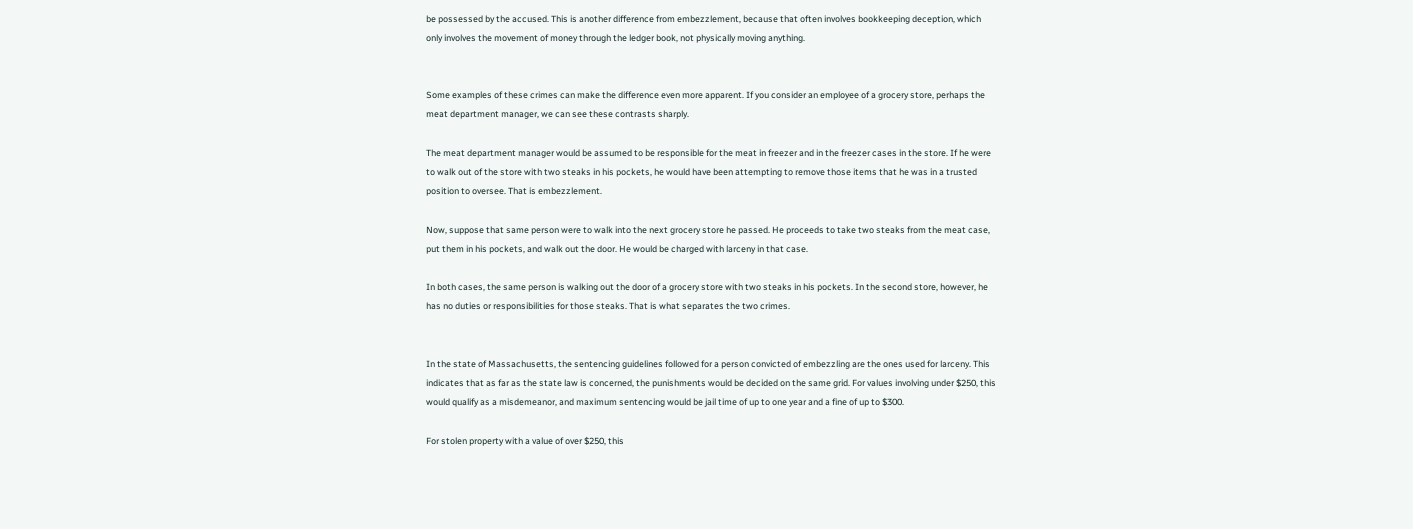be possessed by the accused. This is another difference from embezzlement, because that often involves bookkeeping deception, which only involves the movement of money through the ledger book, not physically moving anything.


Some examples of these crimes can make the difference even more apparent. If you consider an employee of a grocery store, perhaps the meat department manager, we can see these contrasts sharply.

The meat department manager would be assumed to be responsible for the meat in freezer and in the freezer cases in the store. If he were to walk out of the store with two steaks in his pockets, he would have been attempting to remove those items that he was in a trusted position to oversee. That is embezzlement.

Now, suppose that same person were to walk into the next grocery store he passed. He proceeds to take two steaks from the meat case, put them in his pockets, and walk out the door. He would be charged with larceny in that case.

In both cases, the same person is walking out the door of a grocery store with two steaks in his pockets. In the second store, however, he has no duties or responsibilities for those steaks. That is what separates the two crimes.


In the state of Massachusetts, the sentencing guidelines followed for a person convicted of embezzling are the ones used for larceny. This indicates that as far as the state law is concerned, the punishments would be decided on the same grid. For values involving under $250, this would qualify as a misdemeanor, and maximum sentencing would be jail time of up to one year and a fine of up to $300.

For stolen property with a value of over $250, this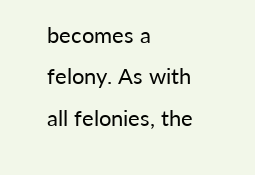becomes a felony. As with all felonies, the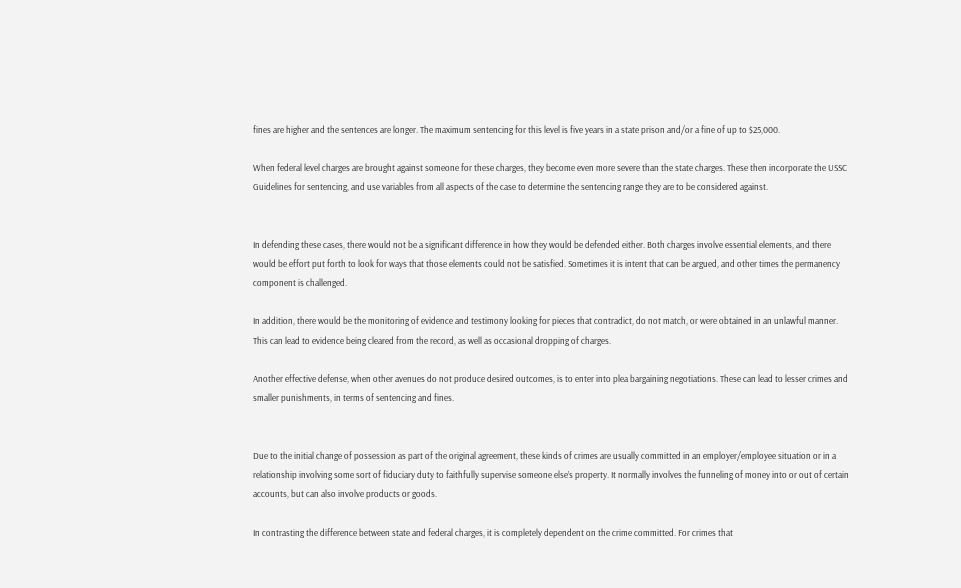fines are higher and the sentences are longer. The maximum sentencing for this level is five years in a state prison and/or a fine of up to $25,000.

When federal level charges are brought against someone for these charges, they become even more severe than the state charges. These then incorporate the USSC Guidelines for sentencing, and use variables from all aspects of the case to determine the sentencing range they are to be considered against.


In defending these cases, there would not be a significant difference in how they would be defended either. Both charges involve essential elements, and there would be effort put forth to look for ways that those elements could not be satisfied. Sometimes it is intent that can be argued, and other times the permanency component is challenged.

In addition, there would be the monitoring of evidence and testimony looking for pieces that contradict, do not match, or were obtained in an unlawful manner. This can lead to evidence being cleared from the record, as well as occasional dropping of charges.

Another effective defense, when other avenues do not produce desired outcomes, is to enter into plea bargaining negotiations. These can lead to lesser crimes and smaller punishments, in terms of sentencing and fines.


Due to the initial change of possession as part of the original agreement, these kinds of crimes are usually committed in an employer/employee situation or in a relationship involving some sort of fiduciary duty to faithfully supervise someone else’s property. It normally involves the funneling of money into or out of certain accounts, but can also involve products or goods.

In contrasting the difference between state and federal charges, it is completely dependent on the crime committed. For crimes that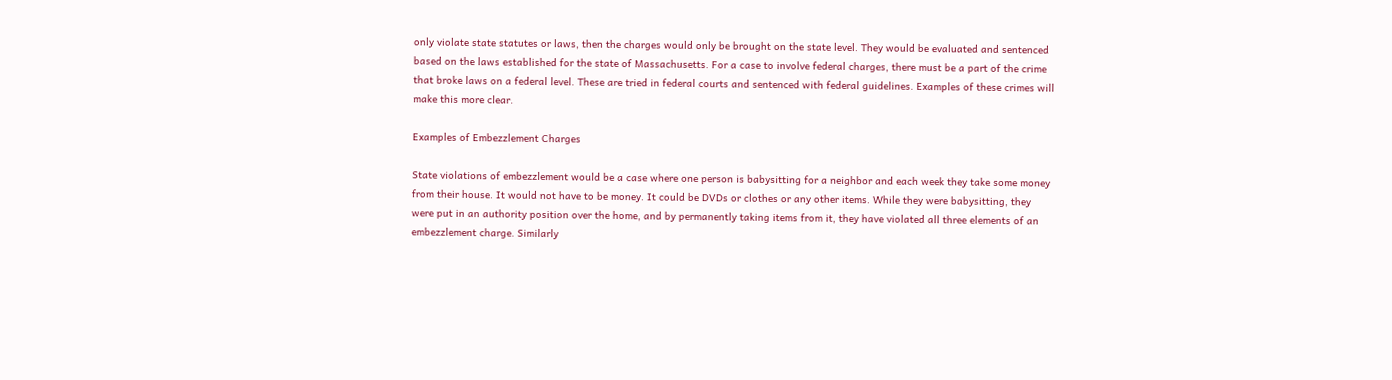only violate state statutes or laws, then the charges would only be brought on the state level. They would be evaluated and sentenced based on the laws established for the state of Massachusetts. For a case to involve federal charges, there must be a part of the crime that broke laws on a federal level. These are tried in federal courts and sentenced with federal guidelines. Examples of these crimes will make this more clear.

Examples of Embezzlement Charges

State violations of embezzlement would be a case where one person is babysitting for a neighbor and each week they take some money from their house. It would not have to be money. It could be DVDs or clothes or any other items. While they were babysitting, they were put in an authority position over the home, and by permanently taking items from it, they have violated all three elements of an embezzlement charge. Similarly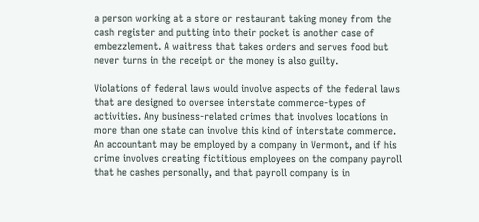a person working at a store or restaurant taking money from the cash register and putting into their pocket is another case of embezzlement. A waitress that takes orders and serves food but never turns in the receipt or the money is also guilty.

Violations of federal laws would involve aspects of the federal laws that are designed to oversee interstate commerce-types of activities. Any business-related crimes that involves locations in more than one state can involve this kind of interstate commerce. An accountant may be employed by a company in Vermont, and if his crime involves creating fictitious employees on the company payroll that he cashes personally, and that payroll company is in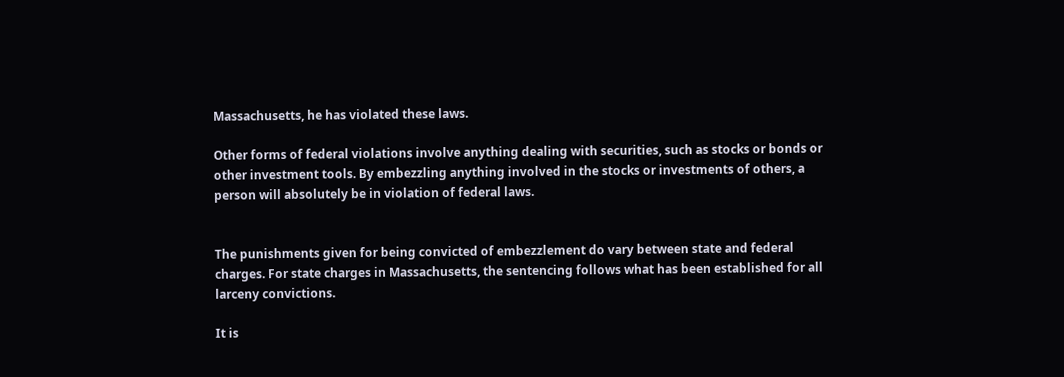Massachusetts, he has violated these laws.

Other forms of federal violations involve anything dealing with securities, such as stocks or bonds or other investment tools. By embezzling anything involved in the stocks or investments of others, a person will absolutely be in violation of federal laws.


The punishments given for being convicted of embezzlement do vary between state and federal charges. For state charges in Massachusetts, the sentencing follows what has been established for all larceny convictions.

It is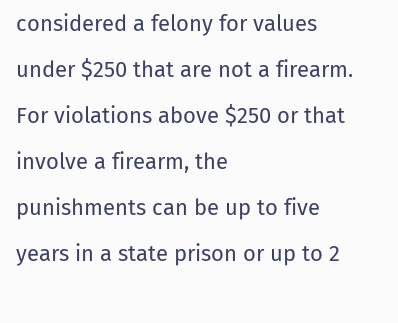considered a felony for values under $250 that are not a firearm. For violations above $250 or that involve a firearm, the punishments can be up to five years in a state prison or up to 2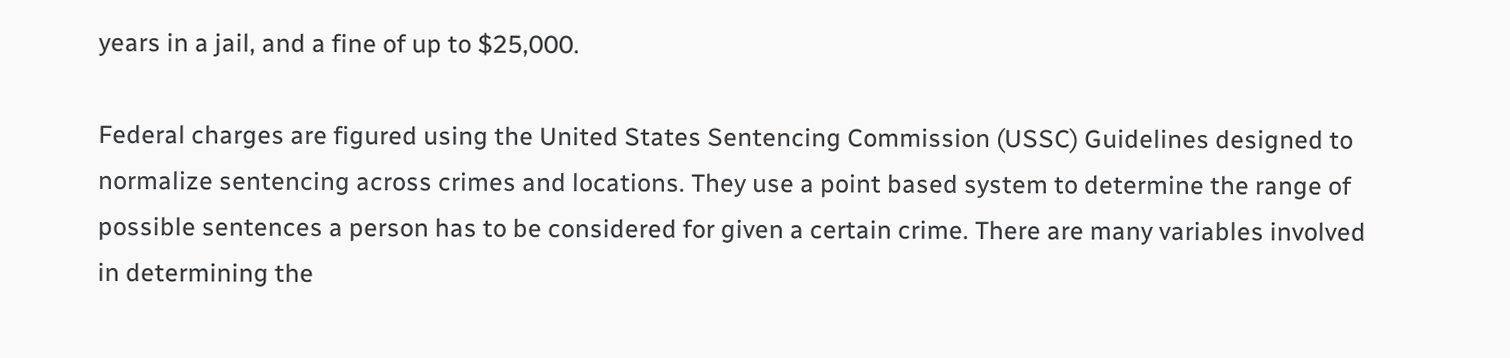years in a jail, and a fine of up to $25,000.

Federal charges are figured using the United States Sentencing Commission (USSC) Guidelines designed to normalize sentencing across crimes and locations. They use a point based system to determine the range of possible sentences a person has to be considered for given a certain crime. There are many variables involved in determining the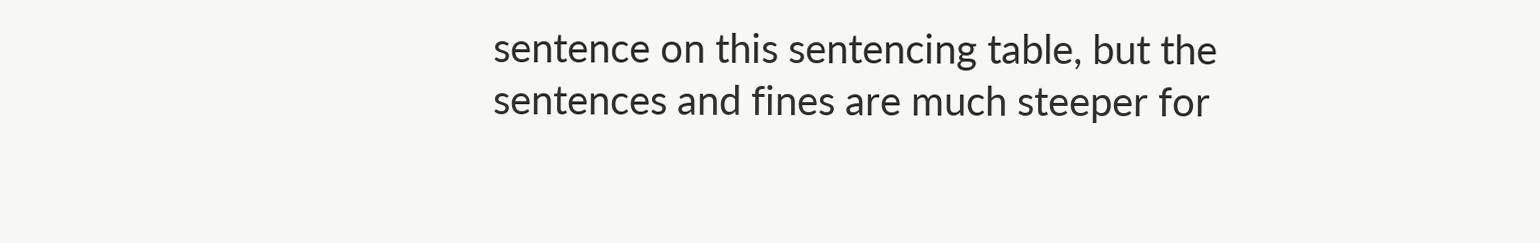sentence on this sentencing table, but the sentences and fines are much steeper for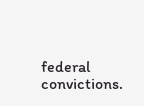federal convictions.